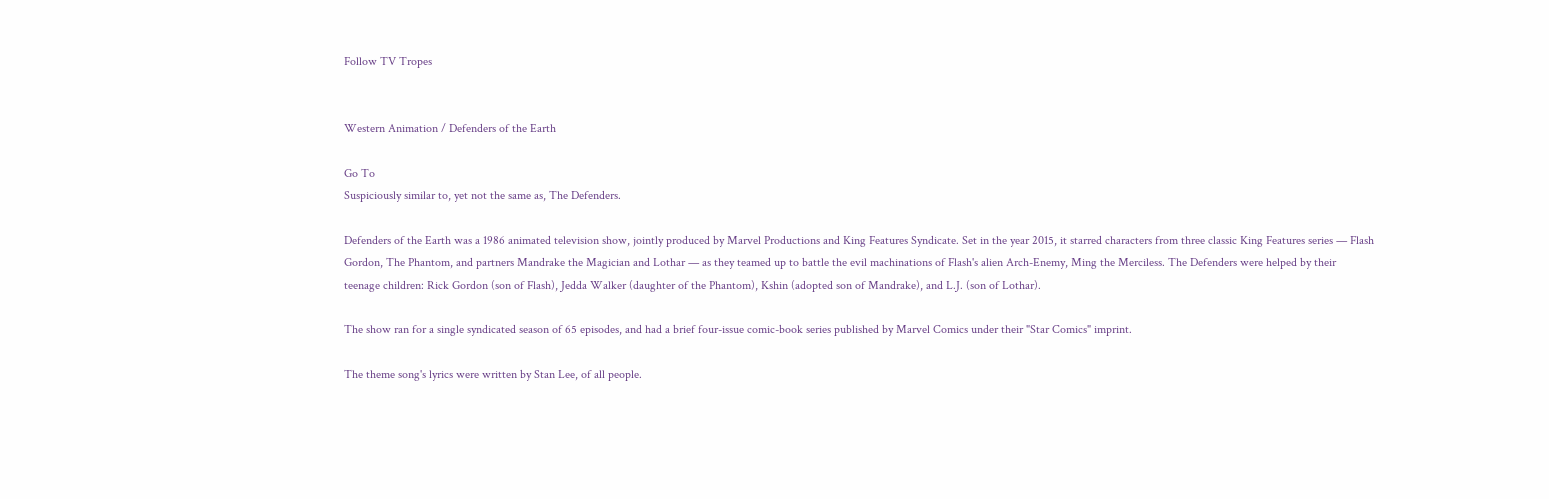Follow TV Tropes


Western Animation / Defenders of the Earth

Go To
Suspiciously similar to, yet not the same as, The Defenders.

Defenders of the Earth was a 1986 animated television show, jointly produced by Marvel Productions and King Features Syndicate. Set in the year 2015, it starred characters from three classic King Features series — Flash Gordon, The Phantom, and partners Mandrake the Magician and Lothar — as they teamed up to battle the evil machinations of Flash's alien Arch-Enemy, Ming the Merciless. The Defenders were helped by their teenage children: Rick Gordon (son of Flash), Jedda Walker (daughter of the Phantom), Kshin (adopted son of Mandrake), and L.J. (son of Lothar).

The show ran for a single syndicated season of 65 episodes, and had a brief four-issue comic-book series published by Marvel Comics under their "Star Comics" imprint.

The theme song's lyrics were written by Stan Lee, of all people.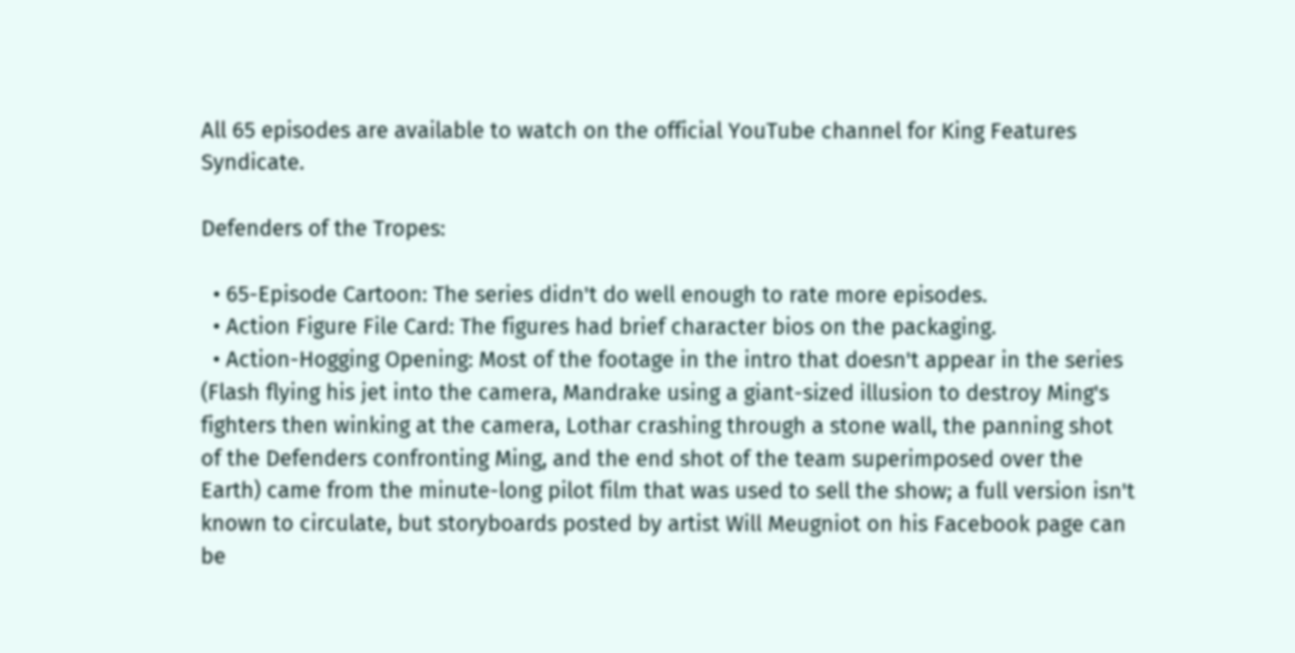All 65 episodes are available to watch on the official YouTube channel for King Features Syndicate.

Defenders of the Tropes:

  • 65-Episode Cartoon: The series didn't do well enough to rate more episodes.
  • Action Figure File Card: The figures had brief character bios on the packaging.
  • Action-Hogging Opening: Most of the footage in the intro that doesn't appear in the series (Flash flying his jet into the camera, Mandrake using a giant-sized illusion to destroy Ming's fighters then winking at the camera, Lothar crashing through a stone wall, the panning shot of the Defenders confronting Ming, and the end shot of the team superimposed over the Earth) came from the minute-long pilot film that was used to sell the show; a full version isn't known to circulate, but storyboards posted by artist Will Meugniot on his Facebook page can be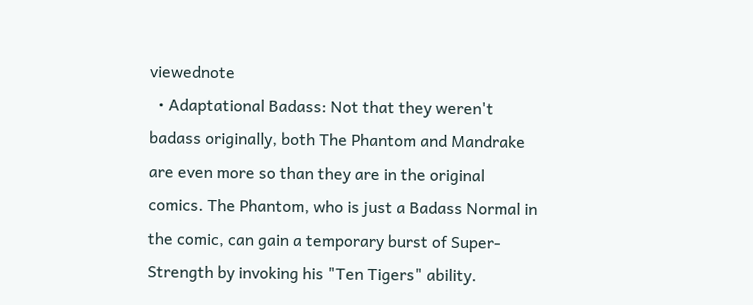viewednote
  • Adaptational Badass: Not that they weren't badass originally, both The Phantom and Mandrake are even more so than they are in the original comics. The Phantom, who is just a Badass Normal in the comic, can gain a temporary burst of Super-Strength by invoking his "Ten Tigers" ability.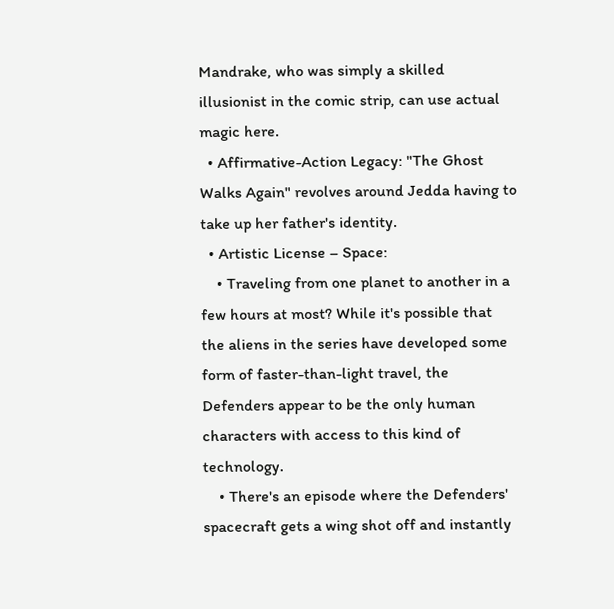Mandrake, who was simply a skilled illusionist in the comic strip, can use actual magic here.
  • Affirmative-Action Legacy: "The Ghost Walks Again" revolves around Jedda having to take up her father's identity.
  • Artistic License – Space:
    • Traveling from one planet to another in a few hours at most? While it's possible that the aliens in the series have developed some form of faster-than-light travel, the Defenders appear to be the only human characters with access to this kind of technology.
    • There's an episode where the Defenders' spacecraft gets a wing shot off and instantly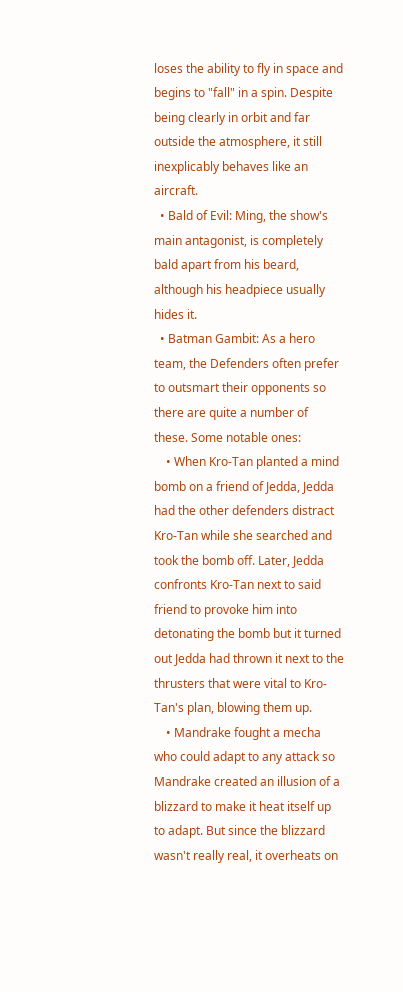loses the ability to fly in space and begins to "fall" in a spin. Despite being clearly in orbit and far outside the atmosphere, it still inexplicably behaves like an aircraft.
  • Bald of Evil: Ming, the show's main antagonist, is completely bald apart from his beard, although his headpiece usually hides it.
  • Batman Gambit: As a hero team, the Defenders often prefer to outsmart their opponents so there are quite a number of these. Some notable ones:
    • When Kro-Tan planted a mind bomb on a friend of Jedda, Jedda had the other defenders distract Kro-Tan while she searched and took the bomb off. Later, Jedda confronts Kro-Tan next to said friend to provoke him into detonating the bomb but it turned out Jedda had thrown it next to the thrusters that were vital to Kro-Tan's plan, blowing them up.
    • Mandrake fought a mecha who could adapt to any attack so Mandrake created an illusion of a blizzard to make it heat itself up to adapt. But since the blizzard wasn't really real, it overheats on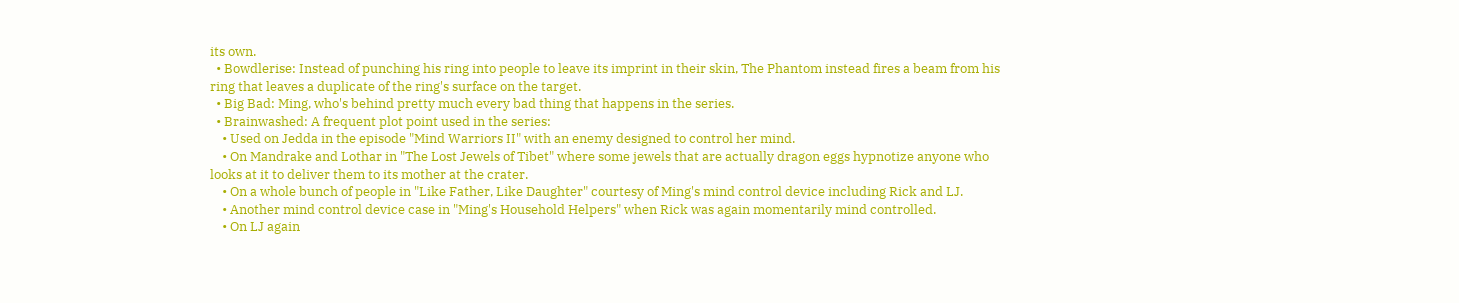its own.
  • Bowdlerise: Instead of punching his ring into people to leave its imprint in their skin, The Phantom instead fires a beam from his ring that leaves a duplicate of the ring's surface on the target.
  • Big Bad: Ming, who's behind pretty much every bad thing that happens in the series.
  • Brainwashed: A frequent plot point used in the series:
    • Used on Jedda in the episode "Mind Warriors II" with an enemy designed to control her mind.
    • On Mandrake and Lothar in "The Lost Jewels of Tibet" where some jewels that are actually dragon eggs hypnotize anyone who looks at it to deliver them to its mother at the crater.
    • On a whole bunch of people in "Like Father, Like Daughter" courtesy of Ming's mind control device including Rick and LJ.
    • Another mind control device case in "Ming's Household Helpers" when Rick was again momentarily mind controlled.
    • On LJ again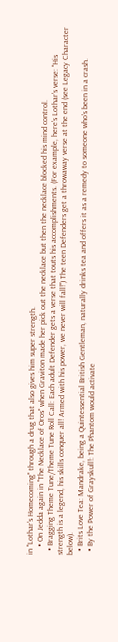in "Lothar's Homecoming" through a drug that also gives him super strength.
    • On Jedda again in "The Necklace of Oros" when Graviton made her pick out the necklace but then the necklace blocked his mind control.
  • Bragging Theme Tune/Theme Tune Roll Call: Each adult Defender gets a verse that touts his accomplishments. (For example, here's Lothar's verse: "His strength is a legend, his skills conquer all! Armed with his power, we never will fall!") The teen Defenders get a throwaway verse at the end (see Legacy Character below).
  • Brits Love Tea: Mandrake, being a Quintessential British Gentleman, naturally drinks tea and offers it as a remedy to someone who's been in a crash.
  • By the Power of Grayskull!: The Phantom would activate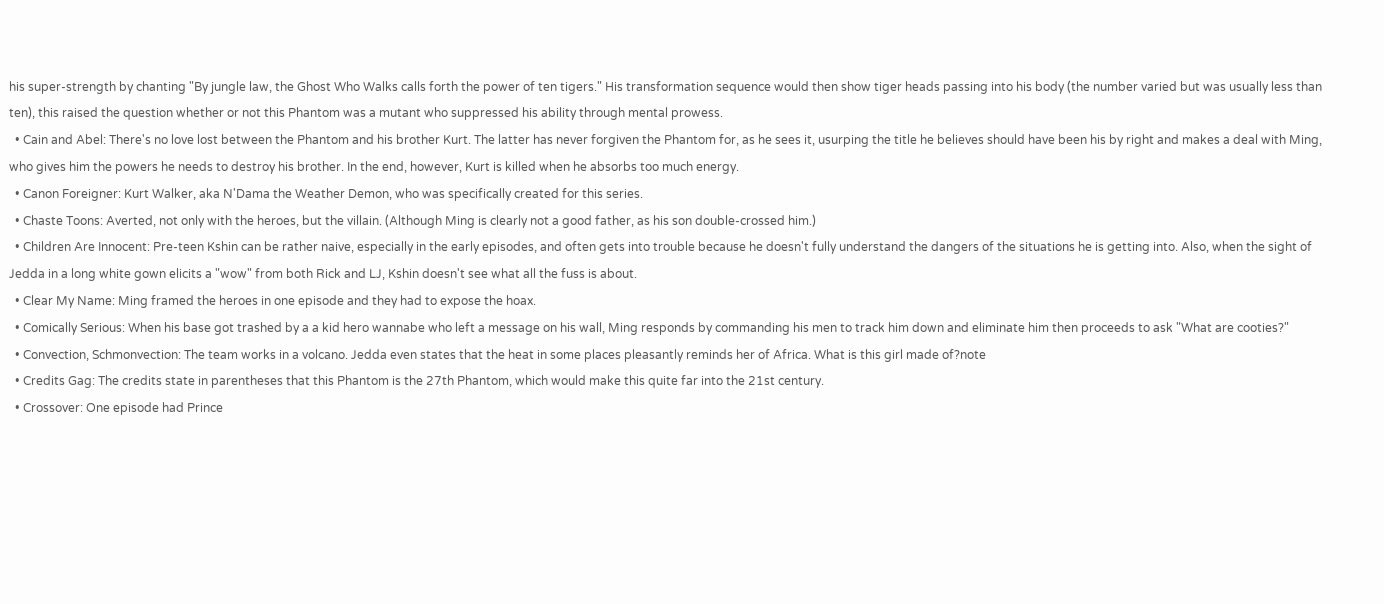his super-strength by chanting "By jungle law, the Ghost Who Walks calls forth the power of ten tigers." His transformation sequence would then show tiger heads passing into his body (the number varied but was usually less than ten), this raised the question whether or not this Phantom was a mutant who suppressed his ability through mental prowess.
  • Cain and Abel: There's no love lost between the Phantom and his brother Kurt. The latter has never forgiven the Phantom for, as he sees it, usurping the title he believes should have been his by right and makes a deal with Ming, who gives him the powers he needs to destroy his brother. In the end, however, Kurt is killed when he absorbs too much energy.
  • Canon Foreigner: Kurt Walker, aka N'Dama the Weather Demon, who was specifically created for this series.
  • Chaste Toons: Averted, not only with the heroes, but the villain. (Although Ming is clearly not a good father, as his son double-crossed him.)
  • Children Are Innocent: Pre-teen Kshin can be rather naive, especially in the early episodes, and often gets into trouble because he doesn't fully understand the dangers of the situations he is getting into. Also, when the sight of Jedda in a long white gown elicits a "wow" from both Rick and LJ, Kshin doesn't see what all the fuss is about.
  • Clear My Name: Ming framed the heroes in one episode and they had to expose the hoax.
  • Comically Serious: When his base got trashed by a a kid hero wannabe who left a message on his wall, Ming responds by commanding his men to track him down and eliminate him then proceeds to ask "What are cooties?"
  • Convection, Schmonvection: The team works in a volcano. Jedda even states that the heat in some places pleasantly reminds her of Africa. What is this girl made of?note
  • Credits Gag: The credits state in parentheses that this Phantom is the 27th Phantom, which would make this quite far into the 21st century.
  • Crossover: One episode had Prince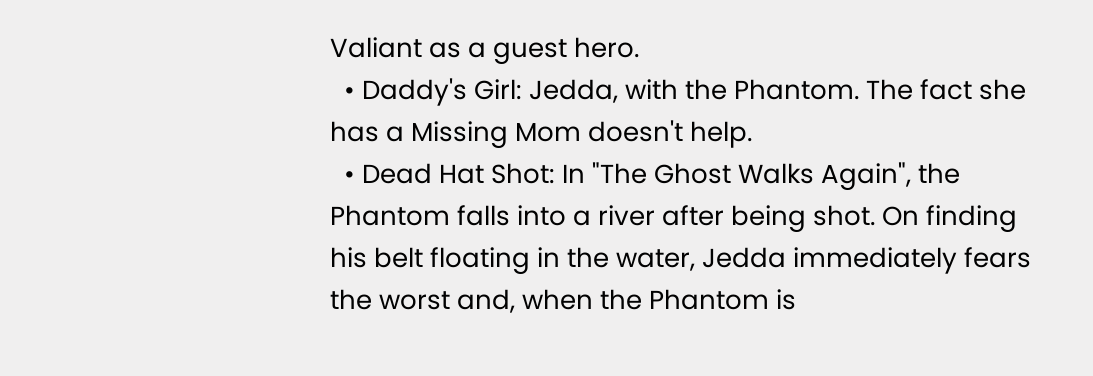Valiant as a guest hero.
  • Daddy's Girl: Jedda, with the Phantom. The fact she has a Missing Mom doesn't help.
  • Dead Hat Shot: In "The Ghost Walks Again", the Phantom falls into a river after being shot. On finding his belt floating in the water, Jedda immediately fears the worst and, when the Phantom is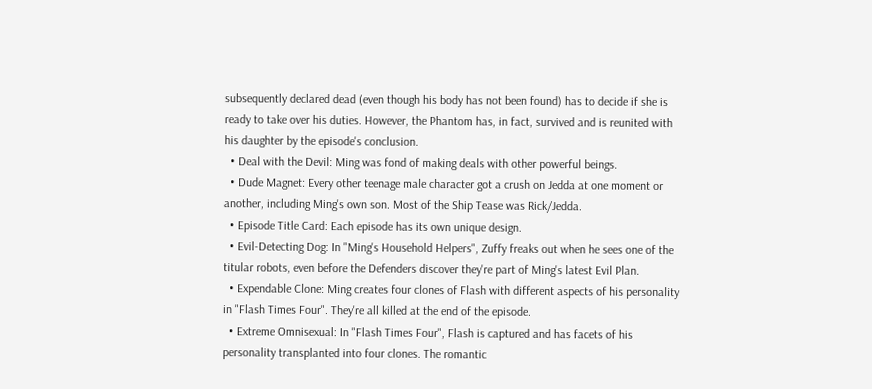subsequently declared dead (even though his body has not been found) has to decide if she is ready to take over his duties. However, the Phantom has, in fact, survived and is reunited with his daughter by the episode's conclusion.
  • Deal with the Devil: Ming was fond of making deals with other powerful beings.
  • Dude Magnet: Every other teenage male character got a crush on Jedda at one moment or another, including Ming's own son. Most of the Ship Tease was Rick/Jedda.
  • Episode Title Card: Each episode has its own unique design.
  • Evil-Detecting Dog: In "Ming's Household Helpers", Zuffy freaks out when he sees one of the titular robots, even before the Defenders discover they're part of Ming's latest Evil Plan.
  • Expendable Clone: Ming creates four clones of Flash with different aspects of his personality in "Flash Times Four". They're all killed at the end of the episode.
  • Extreme Omnisexual: In "Flash Times Four", Flash is captured and has facets of his personality transplanted into four clones. The romantic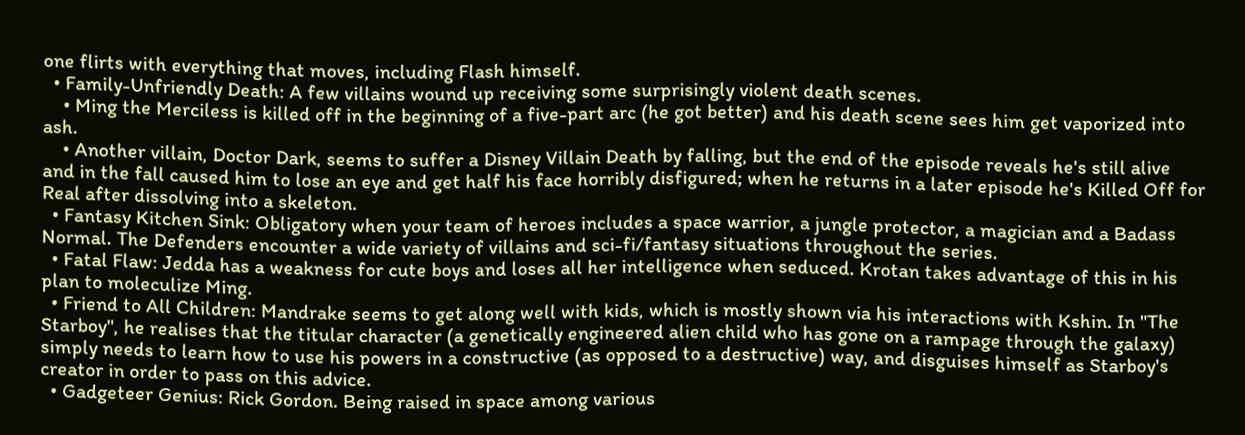one flirts with everything that moves, including Flash himself.
  • Family-Unfriendly Death: A few villains wound up receiving some surprisingly violent death scenes.
    • Ming the Merciless is killed off in the beginning of a five-part arc (he got better) and his death scene sees him get vaporized into ash.
    • Another villain, Doctor Dark, seems to suffer a Disney Villain Death by falling, but the end of the episode reveals he's still alive and in the fall caused him to lose an eye and get half his face horribly disfigured; when he returns in a later episode he's Killed Off for Real after dissolving into a skeleton.
  • Fantasy Kitchen Sink: Obligatory when your team of heroes includes a space warrior, a jungle protector, a magician and a Badass Normal. The Defenders encounter a wide variety of villains and sci-fi/fantasy situations throughout the series.
  • Fatal Flaw: Jedda has a weakness for cute boys and loses all her intelligence when seduced. Krotan takes advantage of this in his plan to moleculize Ming.
  • Friend to All Children: Mandrake seems to get along well with kids, which is mostly shown via his interactions with Kshin. In "The Starboy", he realises that the titular character (a genetically engineered alien child who has gone on a rampage through the galaxy) simply needs to learn how to use his powers in a constructive (as opposed to a destructive) way, and disguises himself as Starboy's creator in order to pass on this advice.
  • Gadgeteer Genius: Rick Gordon. Being raised in space among various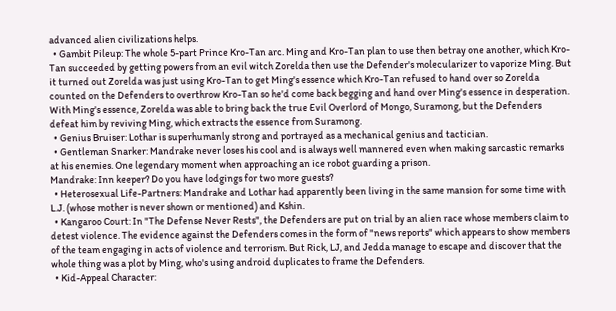advanced alien civilizations helps.
  • Gambit Pileup: The whole 5-part Prince Kro-Tan arc. Ming and Kro-Tan plan to use then betray one another, which Kro-Tan succeeded by getting powers from an evil witch Zorelda then use the Defender's molecularizer to vaporize Ming. But it turned out Zorelda was just using Kro-Tan to get Ming's essence which Kro-Tan refused to hand over so Zorelda counted on the Defenders to overthrow Kro-Tan so he'd come back begging and hand over Ming's essence in desperation. With Ming's essence, Zorelda was able to bring back the true Evil Overlord of Mongo, Suramong, but the Defenders defeat him by reviving Ming, which extracts the essence from Suramong.
  • Genius Bruiser: Lothar is superhumanly strong and portrayed as a mechanical genius and tactician.
  • Gentleman Snarker: Mandrake never loses his cool and is always well mannered even when making sarcastic remarks at his enemies. One legendary moment when approaching an ice robot guarding a prison.
Mandrake: Inn keeper? Do you have lodgings for two more guests?
  • Heterosexual Life-Partners: Mandrake and Lothar had apparently been living in the same mansion for some time with L.J. (whose mother is never shown or mentioned) and Kshin.
  • Kangaroo Court: In "The Defense Never Rests", the Defenders are put on trial by an alien race whose members claim to detest violence. The evidence against the Defenders comes in the form of "news reports" which appears to show members of the team engaging in acts of violence and terrorism. But Rick, LJ, and Jedda manage to escape and discover that the whole thing was a plot by Ming, who's using android duplicates to frame the Defenders.
  • Kid-Appeal Character: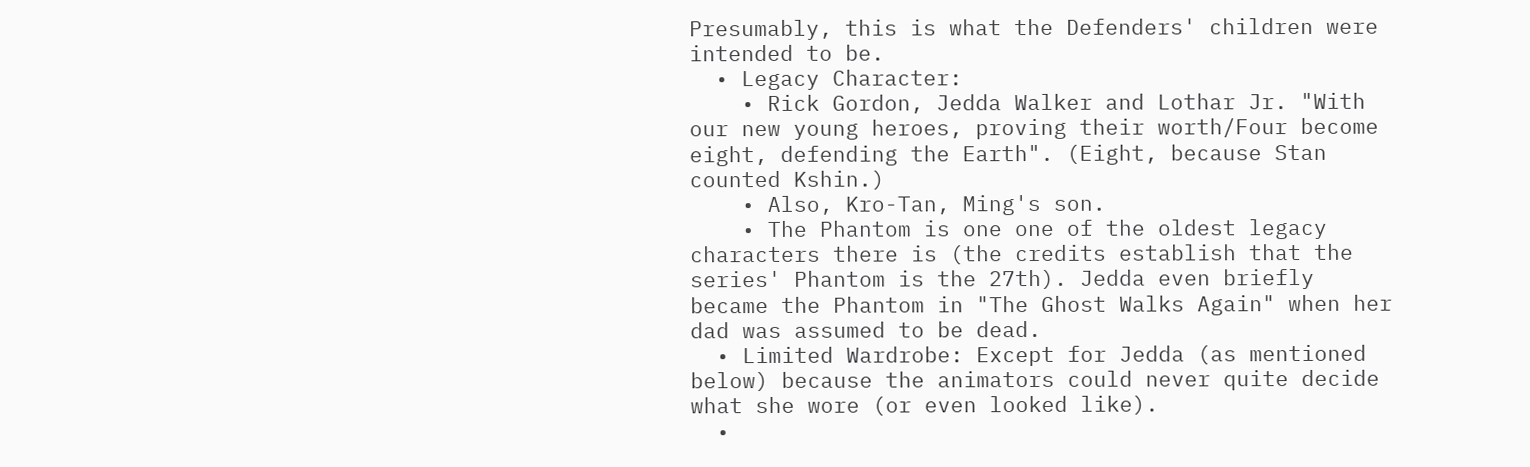Presumably, this is what the Defenders' children were intended to be.
  • Legacy Character:
    • Rick Gordon, Jedda Walker and Lothar Jr. "With our new young heroes, proving their worth/Four become eight, defending the Earth". (Eight, because Stan counted Kshin.)
    • Also, Kro-Tan, Ming's son.
    • The Phantom is one one of the oldest legacy characters there is (the credits establish that the series' Phantom is the 27th). Jedda even briefly became the Phantom in "The Ghost Walks Again" when her dad was assumed to be dead.
  • Limited Wardrobe: Except for Jedda (as mentioned below) because the animators could never quite decide what she wore (or even looked like).
  •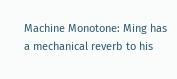Machine Monotone: Ming has a mechanical reverb to his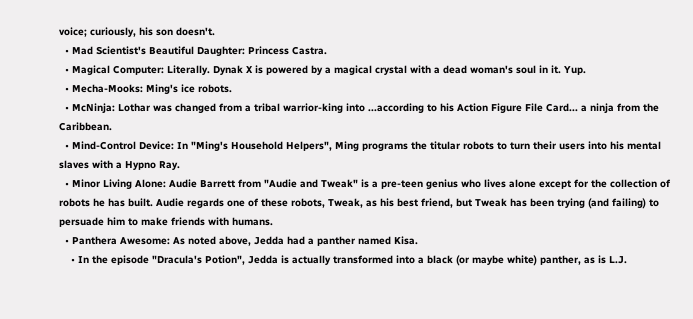voice; curiously, his son doesn't.
  • Mad Scientist's Beautiful Daughter: Princess Castra.
  • Magical Computer: Literally. Dynak X is powered by a magical crystal with a dead woman's soul in it. Yup.
  • Mecha-Mooks: Ming's ice robots.
  • McNinja: Lothar was changed from a tribal warrior-king into ...according to his Action Figure File Card... a ninja from the Caribbean.
  • Mind-Control Device: In "Ming's Household Helpers", Ming programs the titular robots to turn their users into his mental slaves with a Hypno Ray.
  • Minor Living Alone: Audie Barrett from "Audie and Tweak" is a pre-teen genius who lives alone except for the collection of robots he has built. Audie regards one of these robots, Tweak, as his best friend, but Tweak has been trying (and failing) to persuade him to make friends with humans.
  • Panthera Awesome: As noted above, Jedda had a panther named Kisa.
    • In the episode "Dracula's Potion", Jedda is actually transformed into a black (or maybe white) panther, as is L.J.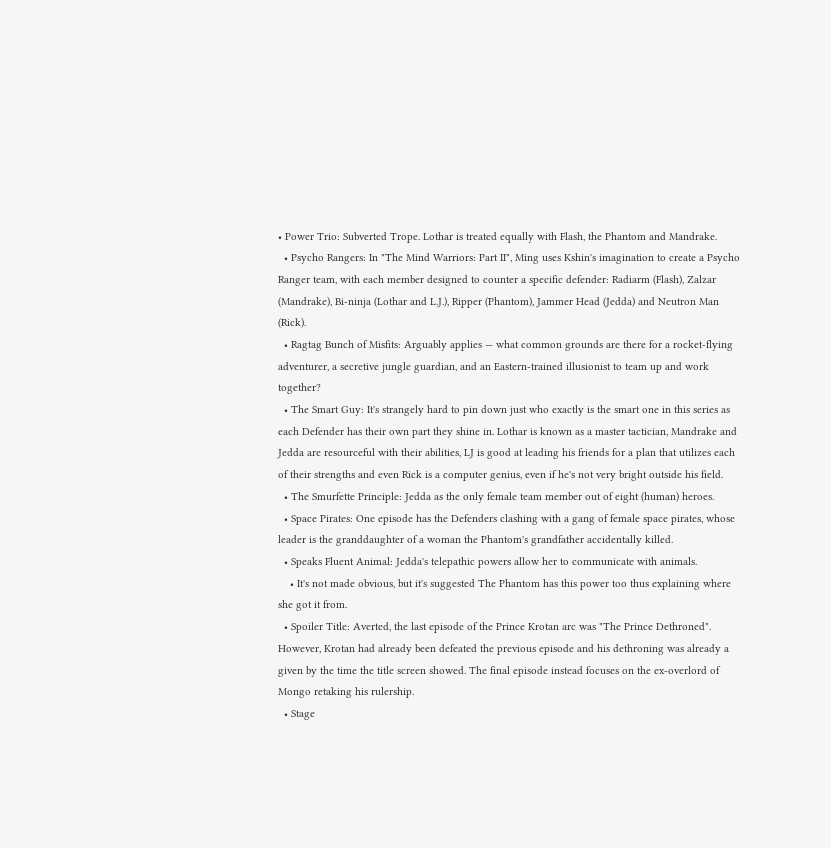• Power Trio: Subverted Trope. Lothar is treated equally with Flash, the Phantom and Mandrake.
  • Psycho Rangers: In "The Mind Warriors: Part II", Ming uses Kshin's imagination to create a Psycho Ranger team, with each member designed to counter a specific defender: Radiarm (Flash), Zalzar (Mandrake), Bi-ninja (Lothar and L.J.), Ripper (Phantom), Jammer Head (Jedda) and Neutron Man (Rick).
  • Ragtag Bunch of Misfits: Arguably applies — what common grounds are there for a rocket-flying adventurer, a secretive jungle guardian, and an Eastern-trained illusionist to team up and work together?
  • The Smart Guy: It's strangely hard to pin down just who exactly is the smart one in this series as each Defender has their own part they shine in. Lothar is known as a master tactician, Mandrake and Jedda are resourceful with their abilities, LJ is good at leading his friends for a plan that utilizes each of their strengths and even Rick is a computer genius, even if he's not very bright outside his field.
  • The Smurfette Principle: Jedda as the only female team member out of eight (human) heroes.
  • Space Pirates: One episode has the Defenders clashing with a gang of female space pirates, whose leader is the granddaughter of a woman the Phantom's grandfather accidentally killed.
  • Speaks Fluent Animal: Jedda's telepathic powers allow her to communicate with animals.
    • It's not made obvious, but it's suggested The Phantom has this power too thus explaining where she got it from.
  • Spoiler Title: Averted, the last episode of the Prince Krotan arc was "The Prince Dethroned". However, Krotan had already been defeated the previous episode and his dethroning was already a given by the time the title screen showed. The final episode instead focuses on the ex-overlord of Mongo retaking his rulership.
  • Stage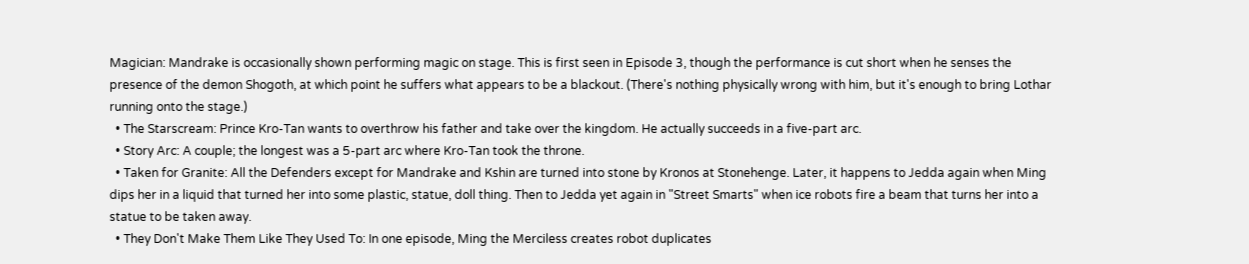Magician: Mandrake is occasionally shown performing magic on stage. This is first seen in Episode 3, though the performance is cut short when he senses the presence of the demon Shogoth, at which point he suffers what appears to be a blackout. (There's nothing physically wrong with him, but it's enough to bring Lothar running onto the stage.)
  • The Starscream: Prince Kro-Tan wants to overthrow his father and take over the kingdom. He actually succeeds in a five-part arc.
  • Story Arc: A couple; the longest was a 5-part arc where Kro-Tan took the throne.
  • Taken for Granite: All the Defenders except for Mandrake and Kshin are turned into stone by Kronos at Stonehenge. Later, it happens to Jedda again when Ming dips her in a liquid that turned her into some plastic, statue, doll thing. Then to Jedda yet again in "Street Smarts" when ice robots fire a beam that turns her into a statue to be taken away.
  • They Don't Make Them Like They Used To: In one episode, Ming the Merciless creates robot duplicates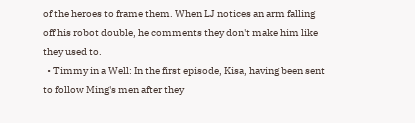of the heroes to frame them. When LJ notices an arm falling off his robot double, he comments they don't make him like they used to.
  • Timmy in a Well: In the first episode, Kisa, having been sent to follow Ming's men after they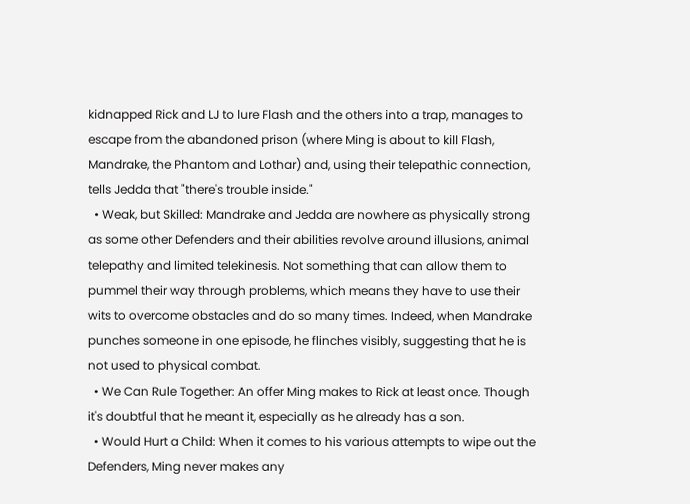kidnapped Rick and LJ to lure Flash and the others into a trap, manages to escape from the abandoned prison (where Ming is about to kill Flash, Mandrake, the Phantom and Lothar) and, using their telepathic connection, tells Jedda that "there's trouble inside."
  • Weak, but Skilled: Mandrake and Jedda are nowhere as physically strong as some other Defenders and their abilities revolve around illusions, animal telepathy and limited telekinesis. Not something that can allow them to pummel their way through problems, which means they have to use their wits to overcome obstacles and do so many times. Indeed, when Mandrake punches someone in one episode, he flinches visibly, suggesting that he is not used to physical combat.
  • We Can Rule Together: An offer Ming makes to Rick at least once. Though it's doubtful that he meant it, especially as he already has a son.
  • Would Hurt a Child: When it comes to his various attempts to wipe out the Defenders, Ming never makes any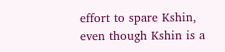effort to spare Kshin, even though Kshin is a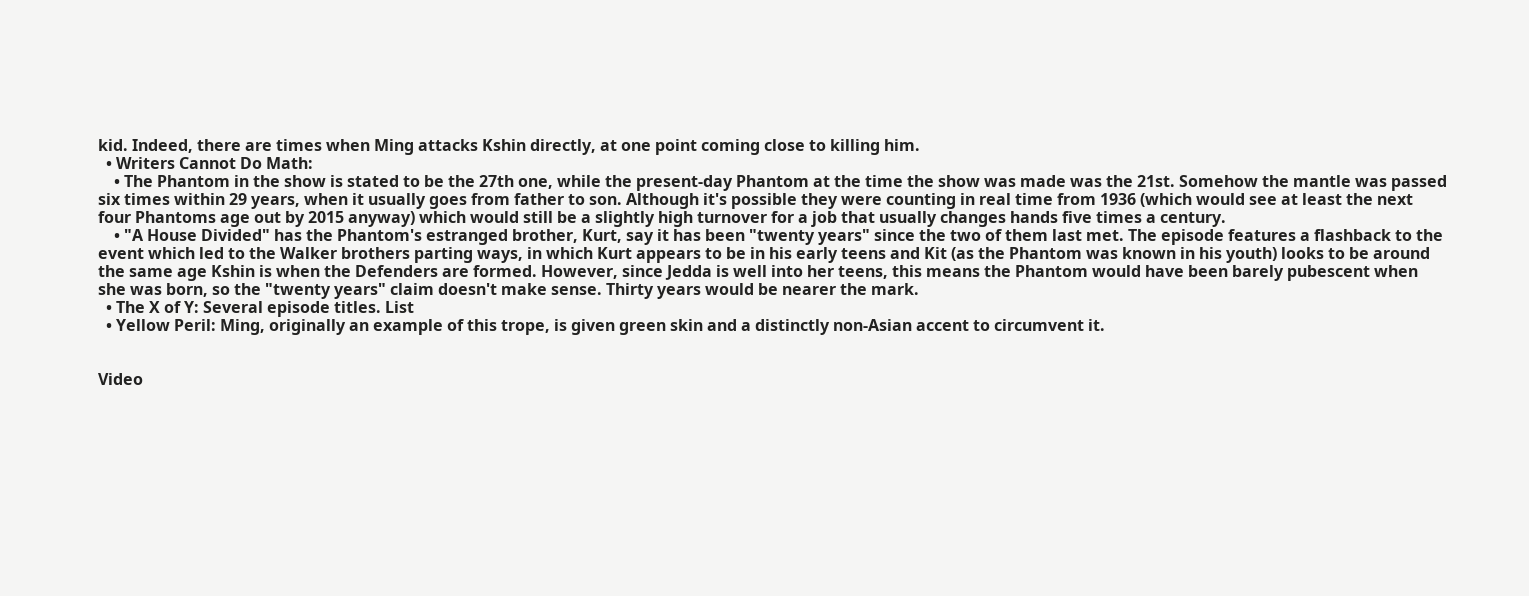kid. Indeed, there are times when Ming attacks Kshin directly, at one point coming close to killing him.
  • Writers Cannot Do Math:
    • The Phantom in the show is stated to be the 27th one, while the present-day Phantom at the time the show was made was the 21st. Somehow the mantle was passed six times within 29 years, when it usually goes from father to son. Although it's possible they were counting in real time from 1936 (which would see at least the next four Phantoms age out by 2015 anyway) which would still be a slightly high turnover for a job that usually changes hands five times a century.
    • "A House Divided" has the Phantom's estranged brother, Kurt, say it has been "twenty years" since the two of them last met. The episode features a flashback to the event which led to the Walker brothers parting ways, in which Kurt appears to be in his early teens and Kit (as the Phantom was known in his youth) looks to be around the same age Kshin is when the Defenders are formed. However, since Jedda is well into her teens, this means the Phantom would have been barely pubescent when she was born, so the "twenty years" claim doesn't make sense. Thirty years would be nearer the mark.
  • The X of Y: Several episode titles. List
  • Yellow Peril: Ming, originally an example of this trope, is given green skin and a distinctly non-Asian accent to circumvent it.


Video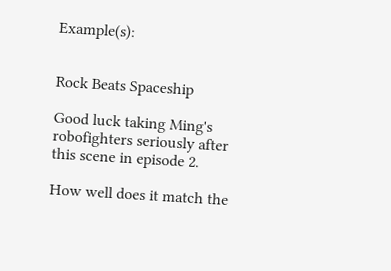Example(s):


Rock Beats Spaceship

Good luck taking Ming's robofighters seriously after this scene in episode 2.

How well does it match the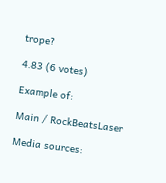trope?

4.83 (6 votes)

Example of:

Main / RockBeatsLaser

Media sources: